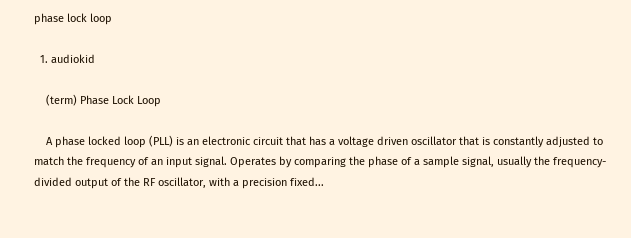phase lock loop

  1. audiokid

    (term) Phase Lock Loop

    A phase locked loop (PLL) is an electronic circuit that has a voltage driven oscillator that is constantly adjusted to match the frequency of an input signal. Operates by comparing the phase of a sample signal, usually the frequency-divided output of the RF oscillator, with a precision fixed...